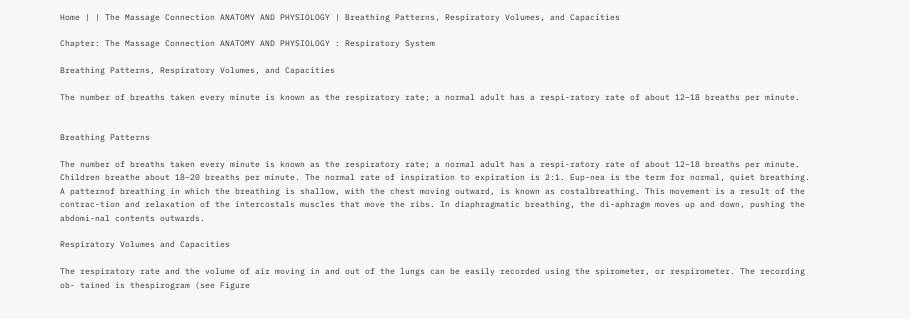Home | | The Massage Connection ANATOMY AND PHYSIOLOGY | Breathing Patterns, Respiratory Volumes, and Capacities

Chapter: The Massage Connection ANATOMY AND PHYSIOLOGY : Respiratory System

Breathing Patterns, Respiratory Volumes, and Capacities

The number of breaths taken every minute is known as the respiratory rate; a normal adult has a respi-ratory rate of about 12–18 breaths per minute.


Breathing Patterns

The number of breaths taken every minute is known as the respiratory rate; a normal adult has a respi-ratory rate of about 12–18 breaths per minute. Children breathe about 18–20 breaths per minute. The normal rate of inspiration to expiration is 2:1. Eup-nea is the term for normal, quiet breathing. A patternof breathing in which the breathing is shallow, with the chest moving outward, is known as costalbreathing. This movement is a result of the contrac-tion and relaxation of the intercostals muscles that move the ribs. In diaphragmatic breathing, the di-aphragm moves up and down, pushing the abdomi-nal contents outwards.

Respiratory Volumes and Capacities

The respiratory rate and the volume of air moving in and out of the lungs can be easily recorded using the spirometer, or respirometer. The recording ob- tained is thespirogram (see Figure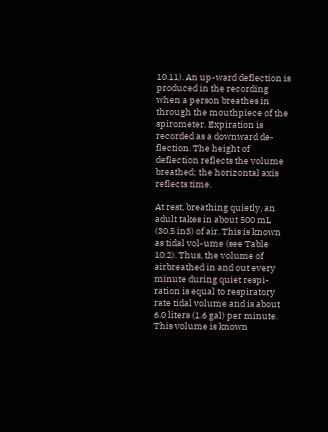10.11). An up-ward deflection is produced in the recording when a person breathes in through the mouthpiece of the spirometer. Expiration is recorded as a downward de-flection. The height of deflection reflects the volume breathed; the horizontal axis reflects time.

At rest, breathing quietly, an adult takes in about 500 mL (30.5 in3) of air. This is known as tidal vol-ume (see Table 10.2). Thus, the volume of airbreathed in and out every minute during quiet respi-ration is equal to respiratory rate tidal volume and is about 6.0 liters (1.6 gal) per minute. This volume is known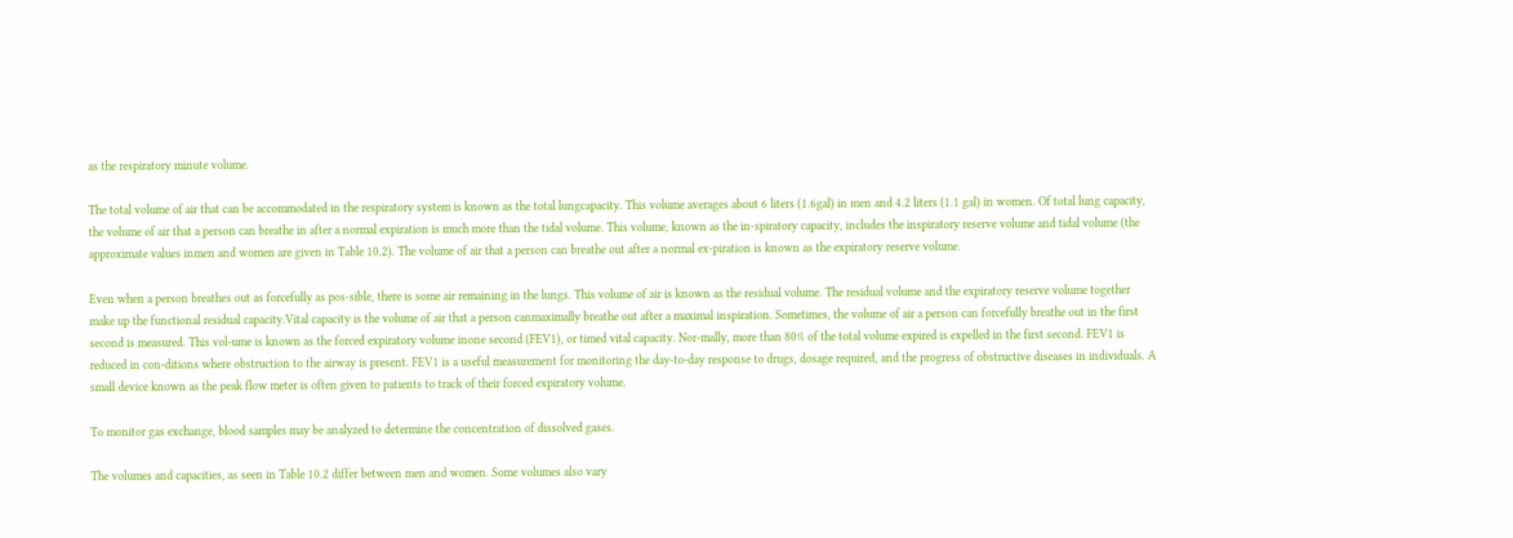as the respiratory minute volume.

The total volume of air that can be accommodated in the respiratory system is known as the total lungcapacity. This volume averages about 6 liters (1.6gal) in men and 4.2 liters (1.1 gal) in women. Of total lung capacity, the volume of air that a person can breathe in after a normal expiration is much more than the tidal volume. This volume, known as the in-spiratory capacity, includes the inspiratory reserve volume and tidal volume (the approximate values inmen and women are given in Table 10.2). The volume of air that a person can breathe out after a normal ex-piration is known as the expiratory reserve volume.

Even when a person breathes out as forcefully as pos-sible, there is some air remaining in the lungs. This volume of air is known as the residual volume. The residual volume and the expiratory reserve volume together make up the functional residual capacity.Vital capacity is the volume of air that a person canmaximally breathe out after a maximal inspiration. Sometimes, the volume of air a person can forcefully breathe out in the first second is measured. This vol-ume is known as the forced expiratory volume inone second (FEV1), or timed vital capacity. Nor-mally, more than 80% of the total volume expired is expelled in the first second. FEV1 is reduced in con-ditions where obstruction to the airway is present. FEV1 is a useful measurement for monitoring the day-to-day response to drugs, dosage required, and the progress of obstructive diseases in individuals. A small device known as the peak flow meter is often given to patients to track of their forced expiratory volume.

To monitor gas exchange, blood samples may be analyzed to determine the concentration of dissolved gases.

The volumes and capacities, as seen in Table 10.2 differ between men and women. Some volumes also vary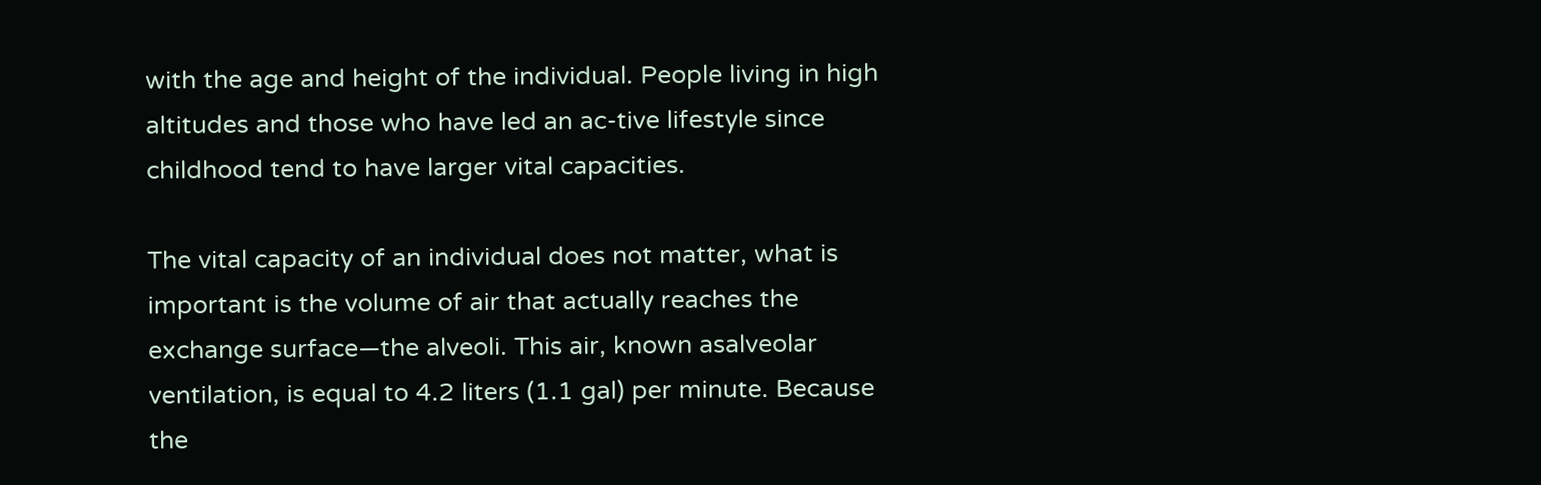with the age and height of the individual. People living in high altitudes and those who have led an ac-tive lifestyle since childhood tend to have larger vital capacities.

The vital capacity of an individual does not matter, what is important is the volume of air that actually reaches the exchange surface—the alveoli. This air, known asalveolar ventilation, is equal to 4.2 liters (1.1 gal) per minute. Because the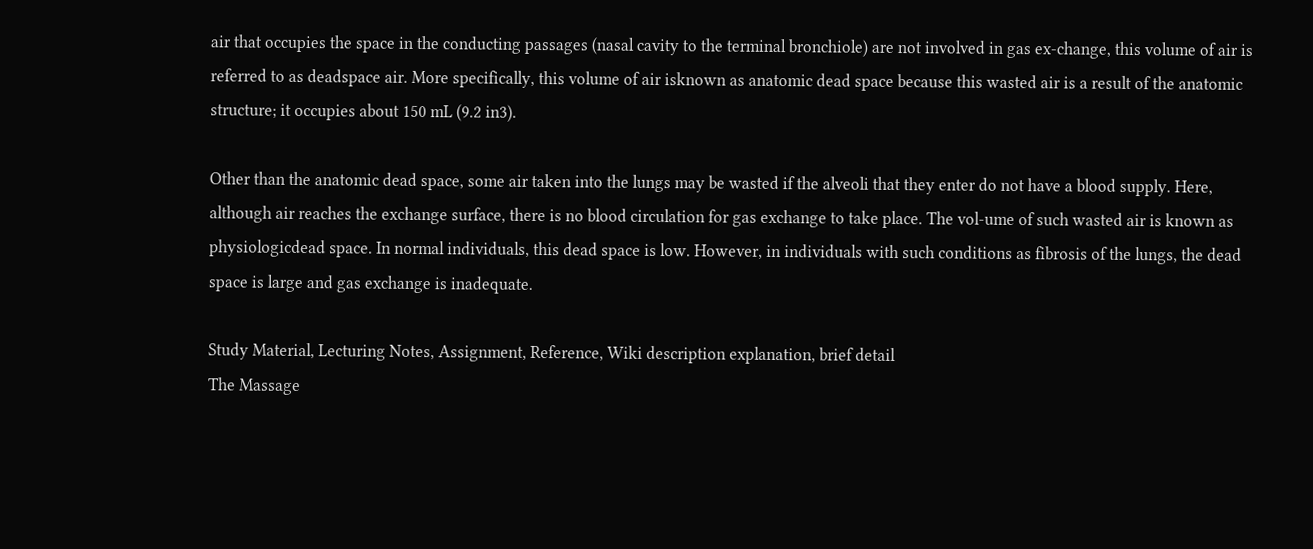air that occupies the space in the conducting passages (nasal cavity to the terminal bronchiole) are not involved in gas ex-change, this volume of air is referred to as deadspace air. More specifically, this volume of air isknown as anatomic dead space because this wasted air is a result of the anatomic structure; it occupies about 150 mL (9.2 in3).

Other than the anatomic dead space, some air taken into the lungs may be wasted if the alveoli that they enter do not have a blood supply. Here, although air reaches the exchange surface, there is no blood circulation for gas exchange to take place. The vol-ume of such wasted air is known as physiologicdead space. In normal individuals, this dead space is low. However, in individuals with such conditions as fibrosis of the lungs, the dead space is large and gas exchange is inadequate.

Study Material, Lecturing Notes, Assignment, Reference, Wiki description explanation, brief detail
The Massage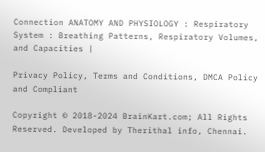Connection ANATOMY AND PHYSIOLOGY : Respiratory System : Breathing Patterns, Respiratory Volumes, and Capacities |

Privacy Policy, Terms and Conditions, DMCA Policy and Compliant

Copyright © 2018-2024 BrainKart.com; All Rights Reserved. Developed by Therithal info, Chennai.